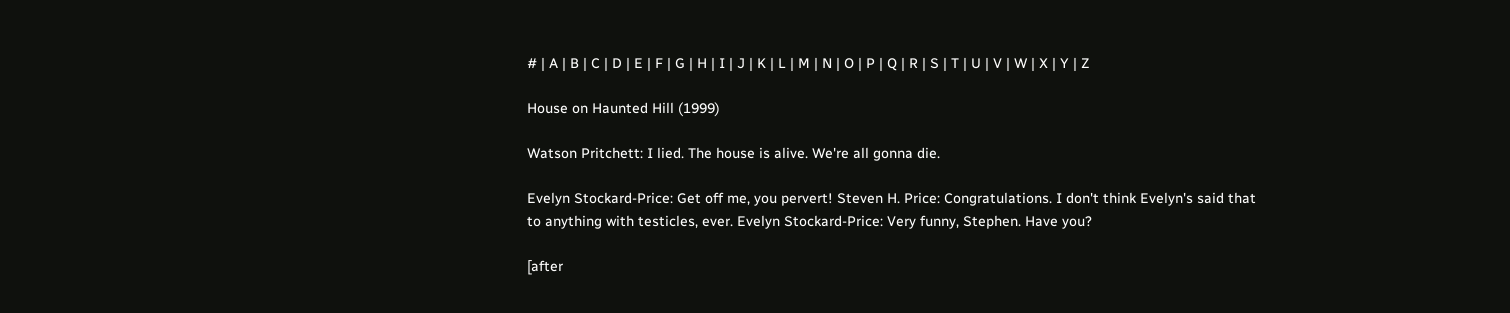# | A | B | C | D | E | F | G | H | I | J | K | L | M | N | O | P | Q | R | S | T | U | V | W | X | Y | Z

House on Haunted Hill (1999)

Watson Pritchett: I lied. The house is alive. We're all gonna die.

Evelyn Stockard-Price: Get off me, you pervert! Steven H. Price: Congratulations. I don't think Evelyn's said that to anything with testicles, ever. Evelyn Stockard-Price: Very funny, Stephen. Have you?

[after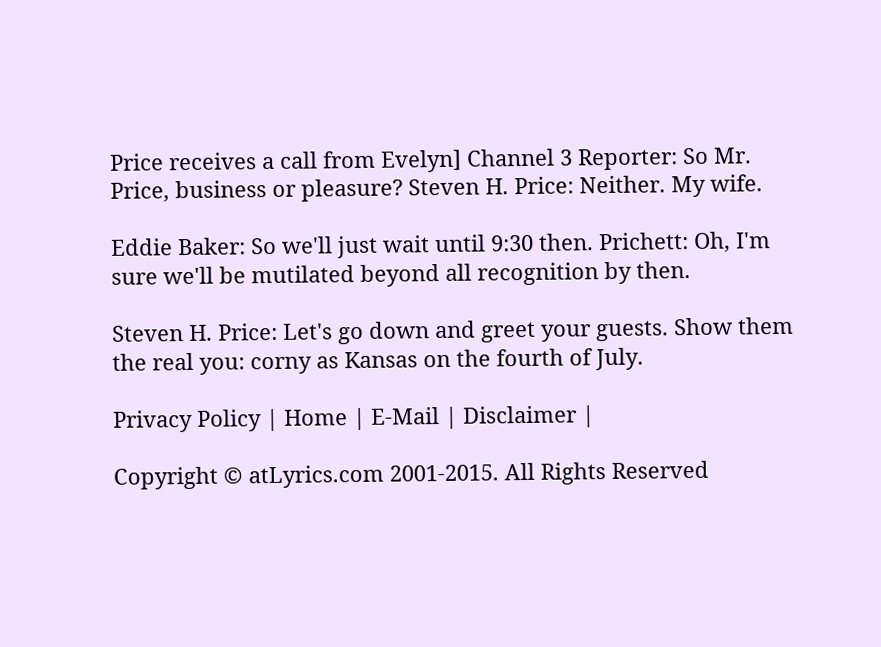Price receives a call from Evelyn] Channel 3 Reporter: So Mr. Price, business or pleasure? Steven H. Price: Neither. My wife.

Eddie Baker: So we'll just wait until 9:30 then. Prichett: Oh, I'm sure we'll be mutilated beyond all recognition by then.

Steven H. Price: Let's go down and greet your guests. Show them the real you: corny as Kansas on the fourth of July.

Privacy Policy | Home | E-Mail | Disclaimer |

Copyright © atLyrics.com 2001-2015. All Rights Reserved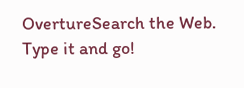OvertureSearch the Web.
Type it and go!